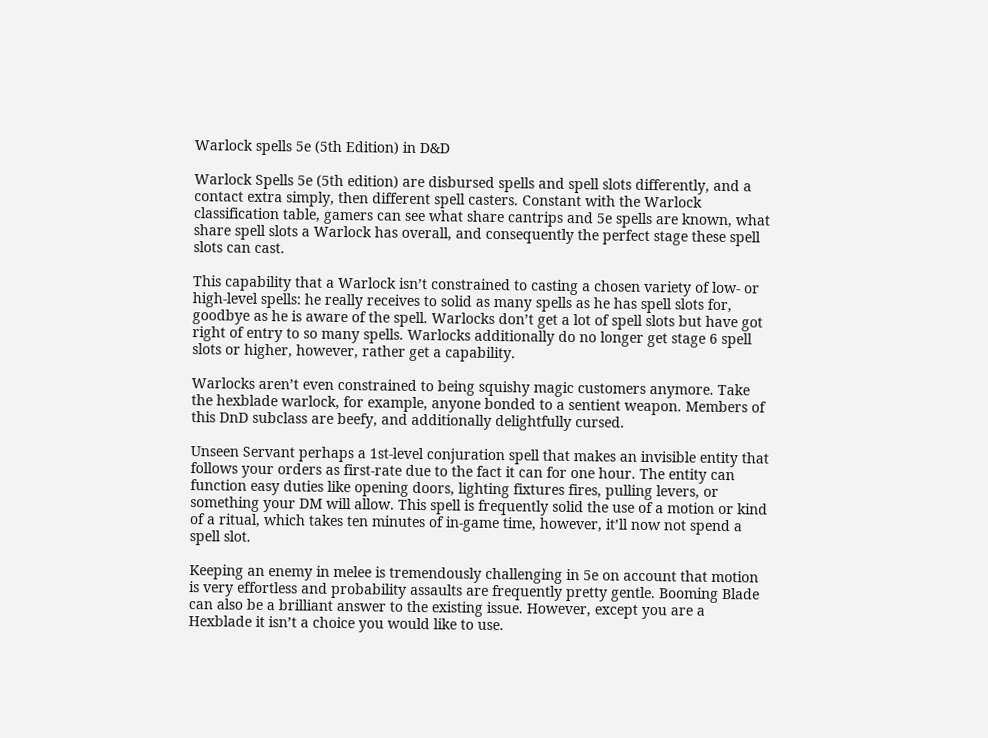Warlock spells 5e (5th Edition) in D&D

Warlock Spells 5e (5th edition) are disbursed spells and spell slots differently, and a contact extra simply, then different spell casters. Constant with the Warlock classification table, gamers can see what share cantrips and 5e spells are known, what share spell slots a Warlock has overall, and consequently the perfect stage these spell slots can cast.

This capability that a Warlock isn’t constrained to casting a chosen variety of low- or high-level spells: he really receives to solid as many spells as he has spell slots for, goodbye as he is aware of the spell. Warlocks don’t get a lot of spell slots but have got right of entry to so many spells. Warlocks additionally do no longer get stage 6 spell slots or higher, however, rather get a capability.

Warlocks aren’t even constrained to being squishy magic customers anymore. Take the hexblade warlock, for example, anyone bonded to a sentient weapon. Members of this DnD subclass are beefy, and additionally delightfully cursed.

Unseen Servant perhaps a 1st-level conjuration spell that makes an invisible entity that follows your orders as first-rate due to the fact it can for one hour. The entity can function easy duties like opening doors, lighting fixtures fires, pulling levers, or something your DM will allow. This spell is frequently solid the use of a motion or kind of a ritual, which takes ten minutes of in-game time, however, it’ll now not spend a spell slot.

Keeping an enemy in melee is tremendously challenging in 5e on account that motion is very effortless and probability assaults are frequently pretty gentle. Booming Blade can also be a brilliant answer to the existing issue. However, except you are a Hexblade it isn’t a choice you would like to use.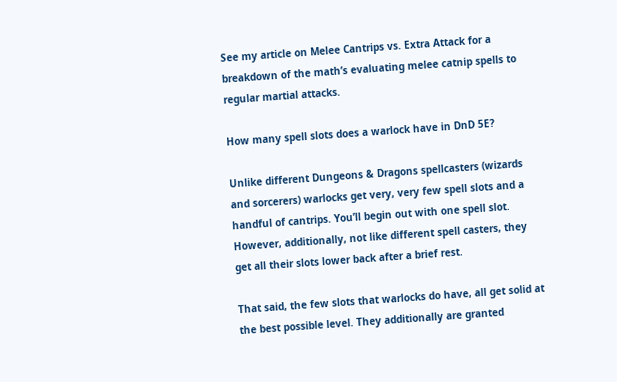See my article on Melee Cantrips vs. Extra Attack for a breakdown of the math’s evaluating melee catnip spells to regular martial attacks.

How many spell slots does a warlock have in DnD 5E?

Unlike different Dungeons & Dragons spellcasters (wizards and sorcerers) warlocks get very, very few spell slots and a handful of cantrips. You’ll begin out with one spell slot. However, additionally, not like different spell casters, they get all their slots lower back after a brief rest.

That said, the few slots that warlocks do have, all get solid at the best possible level. They additionally are granted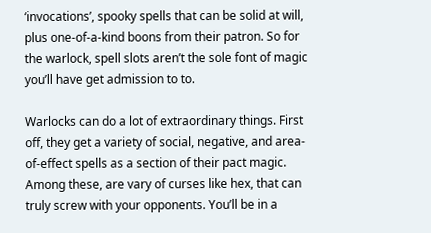‘invocations’, spooky spells that can be solid at will, plus one-of-a-kind boons from their patron. So for the warlock, spell slots aren’t the sole font of magic you’ll have get admission to to.

Warlocks can do a lot of extraordinary things. First off, they get a variety of social, negative, and area-of-effect spells as a section of their pact magic. Among these, are vary of curses like hex, that can truly screw with your opponents. You’ll be in a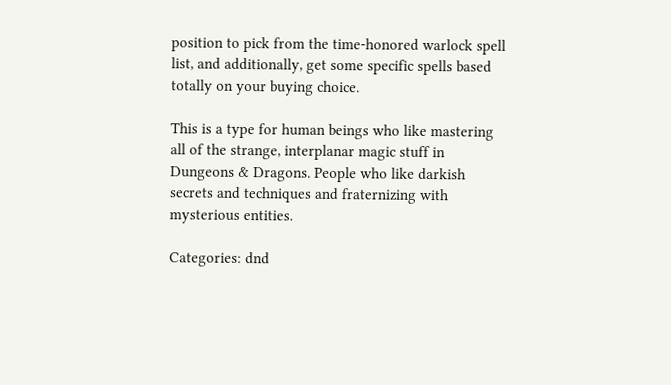position to pick from the time-honored warlock spell list, and additionally, get some specific spells based totally on your buying choice.

This is a type for human beings who like mastering all of the strange, interplanar magic stuff in Dungeons & Dragons. People who like darkish secrets and techniques and fraternizing with mysterious entities.

Categories: dnd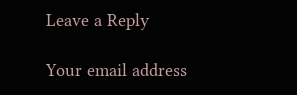Leave a Reply

Your email address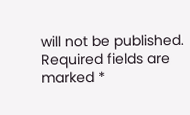will not be published. Required fields are marked *